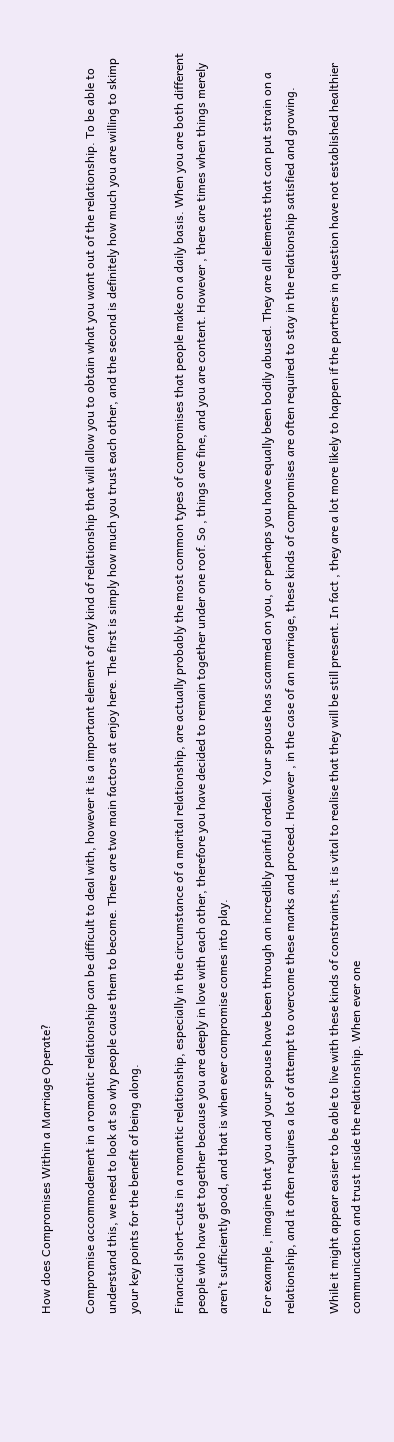How does Compromises Within a Marriage Operate?

Compromise accommodement in a romantic relationship can be difficult to deal with, however it is a important element of any kind of relationship that will allow you to obtain what you want out of the relationship. To be able to understand this, we need to look at so why people cause them to become. There are two main factors at enjoy here. The first is simply how much you trust each other, and the second is definitely how much you are willing to skimp your key points for the benefit of being along.

Financial short-cuts in a romantic relationship, especially in the circumstance of a marital relationship, are actually probably the most common types of compromises that people make on a daily basis. When you are both different people who have get together because you are deeply in love with each other, therefore you have decided to remain together under one roof. So , things are fine, and you are content. However , there are times when things merely aren’t sufficiently good, and that is when ever compromise comes into play.

For example , imagine that you and your spouse have been through an incredibly painful ordeal. Your spouse has scammed on you, or perhaps you have equally been bodily abused. They are all elements that can put strain on a relationship, and it often requires a lot of attempt to overcome these marks and proceed. However , in the case of an marriage, these kinds of compromises are often required to stay in the relationship satisfied and growing.

While it might appear easier to be able to live with these kinds of constraints, it is vital to realise that they will be still present. In fact , they are a lot more likely to happen if the partners in question have not established healthier communication and trust inside the relationship. When ever one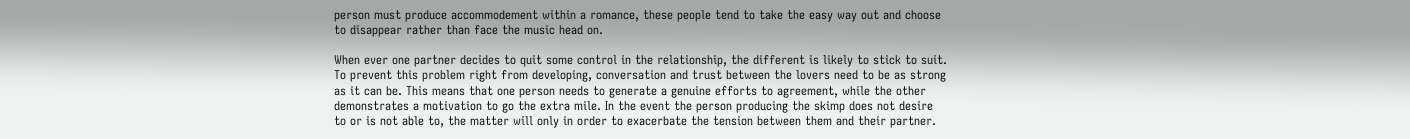person must produce accommodement within a romance, these people tend to take the easy way out and choose to disappear rather than face the music head on.

When ever one partner decides to quit some control in the relationship, the different is likely to stick to suit. To prevent this problem right from developing, conversation and trust between the lovers need to be as strong as it can be. This means that one person needs to generate a genuine efforts to agreement, while the other demonstrates a motivation to go the extra mile. In the event the person producing the skimp does not desire to or is not able to, the matter will only in order to exacerbate the tension between them and their partner.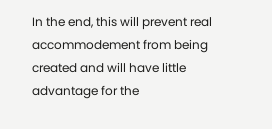In the end, this will prevent real accommodement from being created and will have little advantage for the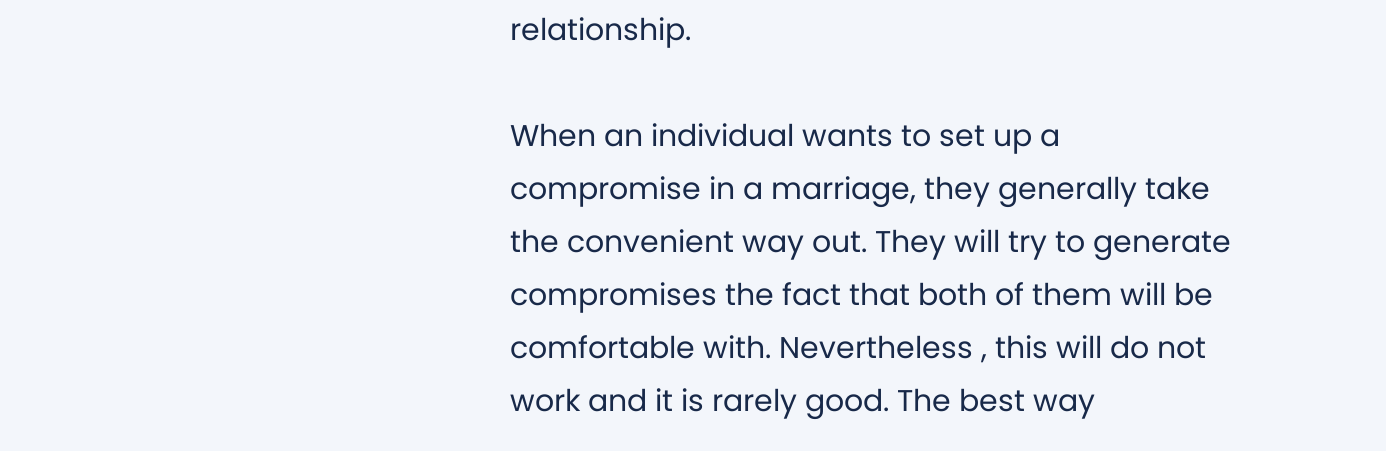relationship.

When an individual wants to set up a compromise in a marriage, they generally take the convenient way out. They will try to generate compromises the fact that both of them will be comfortable with. Nevertheless , this will do not work and it is rarely good. The best way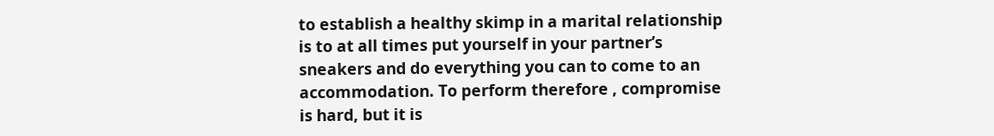to establish a healthy skimp in a marital relationship is to at all times put yourself in your partner’s sneakers and do everything you can to come to an accommodation. To perform therefore , compromise is hard, but it is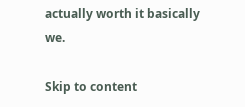actually worth it basically we.

Skip to content